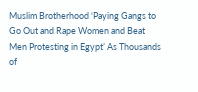Muslim Brotherhood ‘Paying Gangs to Go Out and Rape Women and Beat Men Protesting in Egypt’ As Thousands of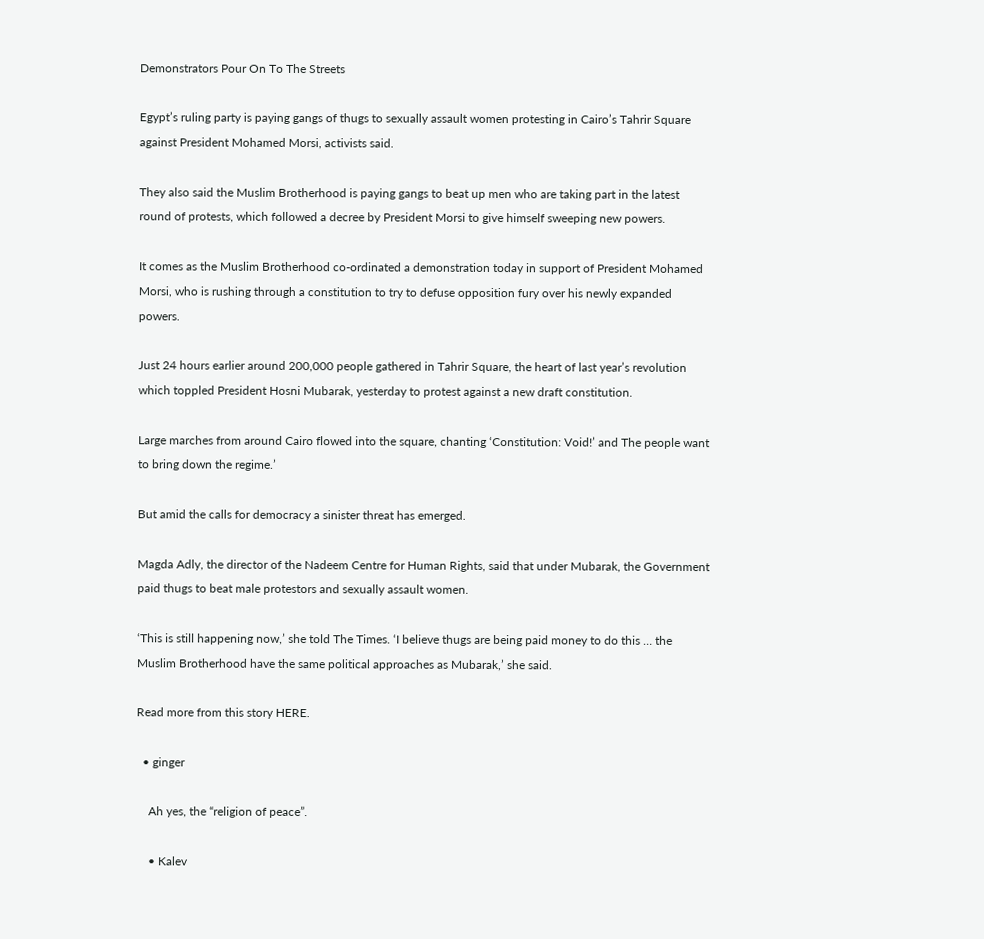Demonstrators Pour On To The Streets

Egypt’s ruling party is paying gangs of thugs to sexually assault women protesting in Cairo’s Tahrir Square against President Mohamed Morsi, activists said.

They also said the Muslim Brotherhood is paying gangs to beat up men who are taking part in the latest round of protests, which followed a decree by President Morsi to give himself sweeping new powers.

It comes as the Muslim Brotherhood co-ordinated a demonstration today in support of President Mohamed Morsi, who is rushing through a constitution to try to defuse opposition fury over his newly expanded powers.

Just 24 hours earlier around 200,000 people gathered in Tahrir Square, the heart of last year’s revolution which toppled President Hosni Mubarak, yesterday to protest against a new draft constitution.

Large marches from around Cairo flowed into the square, chanting ‘Constitution: Void!’ and The people want to bring down the regime.’

But amid the calls for democracy a sinister threat has emerged.

Magda Adly, the director of the Nadeem Centre for Human Rights, said that under Mubarak, the Government paid thugs to beat male protestors and sexually assault women.

‘This is still happening now,’ she told The Times. ‘I believe thugs are being paid money to do this … the Muslim Brotherhood have the same political approaches as Mubarak,’ she said.

Read more from this story HERE.

  • ginger

    Ah yes, the “religion of peace”.

    • Kalev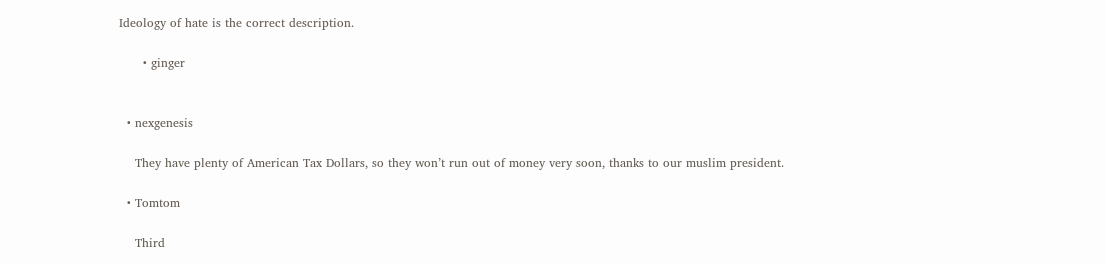Ideology of hate is the correct description.

      • ginger


  • nexgenesis

    They have plenty of American Tax Dollars, so they won’t run out of money very soon, thanks to our muslim president.

  • Tomtom

    Third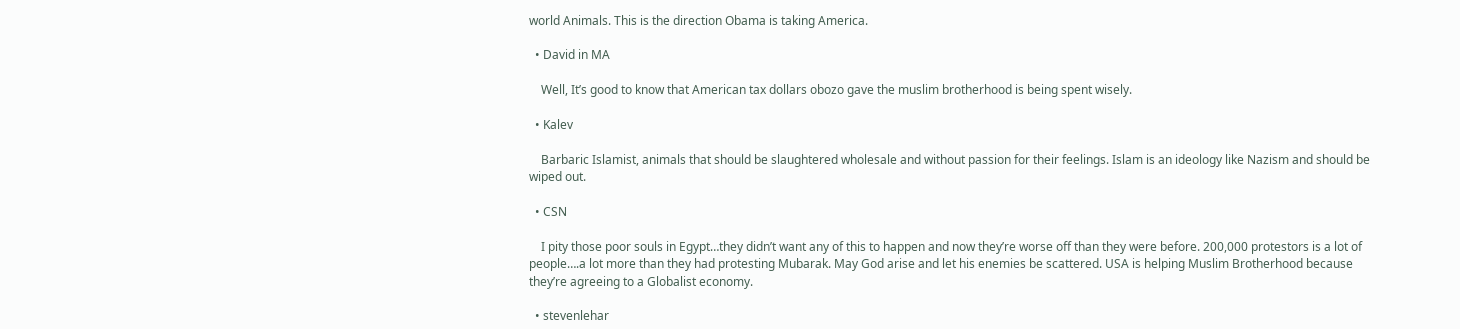world Animals. This is the direction Obama is taking America.

  • David in MA

    Well, It’s good to know that American tax dollars obozo gave the muslim brotherhood is being spent wisely.

  • Kalev

    Barbaric Islamist, animals that should be slaughtered wholesale and without passion for their feelings. Islam is an ideology like Nazism and should be wiped out.

  • CSN

    I pity those poor souls in Egypt…they didn’t want any of this to happen and now they’re worse off than they were before. 200,000 protestors is a lot of people….a lot more than they had protesting Mubarak. May God arise and let his enemies be scattered. USA is helping Muslim Brotherhood because they’re agreeing to a Globalist economy.

  • stevenlehar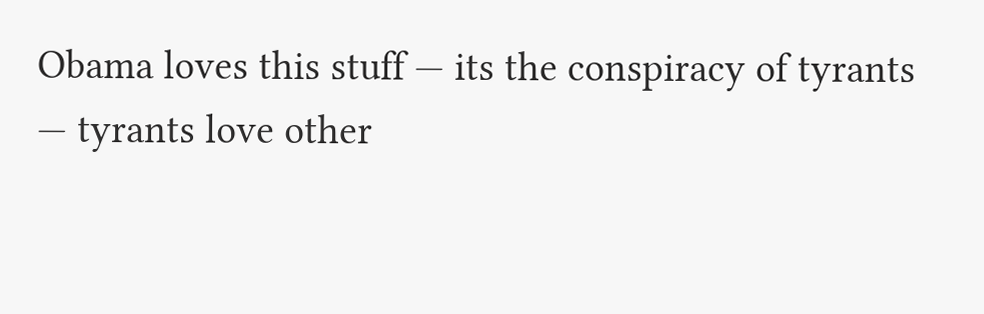Obama loves this stuff — its the conspiracy of tyrants — tyrants love other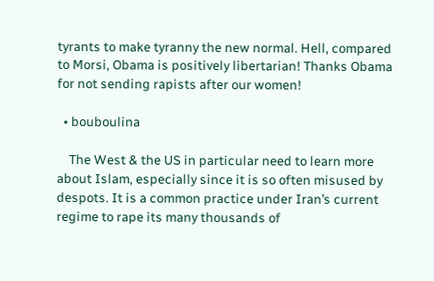tyrants to make tyranny the new normal. Hell, compared to Morsi, Obama is positively libertarian! Thanks Obama for not sending rapists after our women!

  • bouboulina

    The West & the US in particular need to learn more about Islam, especially since it is so often misused by despots. It is a common practice under Iran’s current regime to rape its many thousands of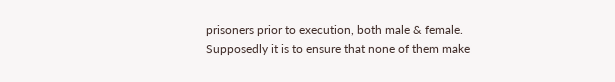prisoners prior to execution, both male & female. Supposedly it is to ensure that none of them make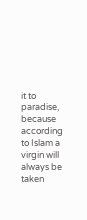it to paradise, because according to Islam a virgin will always be taken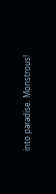into paradise. Monstrous!